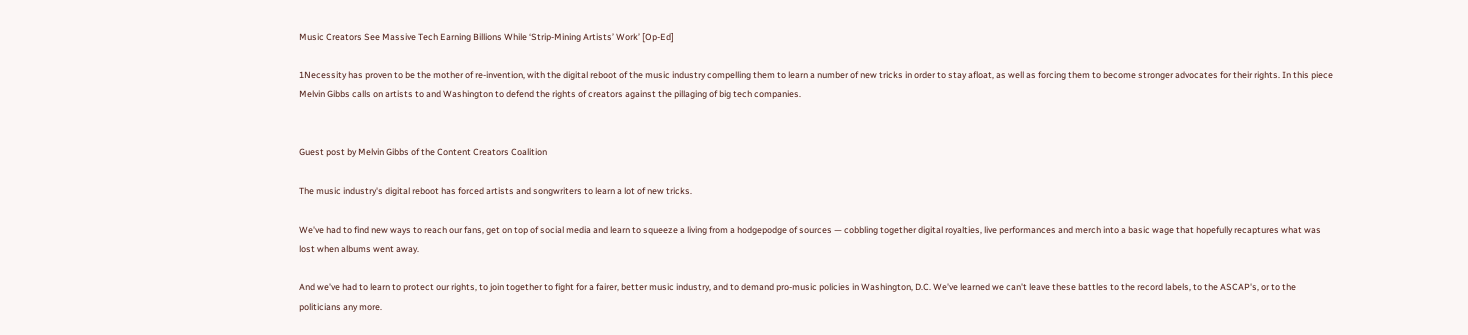Music Creators See Massive Tech Earning Billions While ‘Strip-Mining Artists’ Work’ [Op-Ed]

1Necessity has proven to be the mother of re-invention, with the digital reboot of the music industry compelling them to learn a number of new tricks in order to stay afloat, as well as forcing them to become stronger advocates for their rights. In this piece Melvin Gibbs calls on artists to and Washington to defend the rights of creators against the pillaging of big tech companies.


Guest post by Melvin Gibbs of the Content Creators Coalition

The music industry's digital reboot has forced artists and songwriters to learn a lot of new tricks.

We've had to find new ways to reach our fans, get on top of social media and learn to squeeze a living from a hodgepodge of sources — cobbling together digital royalties, live performances and merch into a basic wage that hopefully recaptures what was lost when albums went away.

And we've had to learn to protect our rights, to join together to fight for a fairer, better music industry, and to demand pro-music policies in Washington, D.C. We've learned we can't leave these battles to the record labels, to the ASCAP's, or to the politicians any more.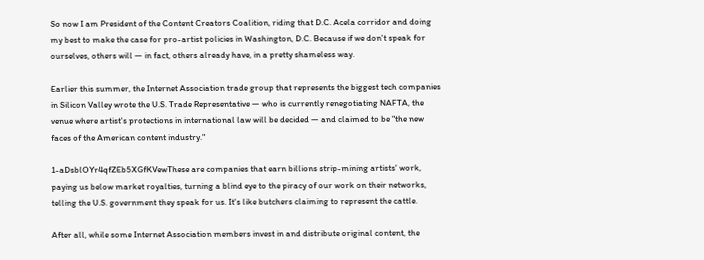So now I am President of the Content Creators Coalition, riding that D.C. Acela corridor and doing my best to make the case for pro-artist policies in Washington, D.C. Because if we don't speak for ourselves, others will — in fact, others already have, in a pretty shameless way.

Earlier this summer, the Internet Association trade group that represents the biggest tech companies in Silicon Valley wrote the U.S. Trade Representative — who is currently renegotiating NAFTA, the venue where artist's protections in international law will be decided — and claimed to be "the new faces of the American content industry."

1-aDsblOYr4qfZEb5XGfKVewThese are companies that earn billions strip-mining artists' work, paying us below market royalties, turning a blind eye to the piracy of our work on their networks, telling the U.S. government they speak for us. It's like butchers claiming to represent the cattle.

After all, while some Internet Association members invest in and distribute original content, the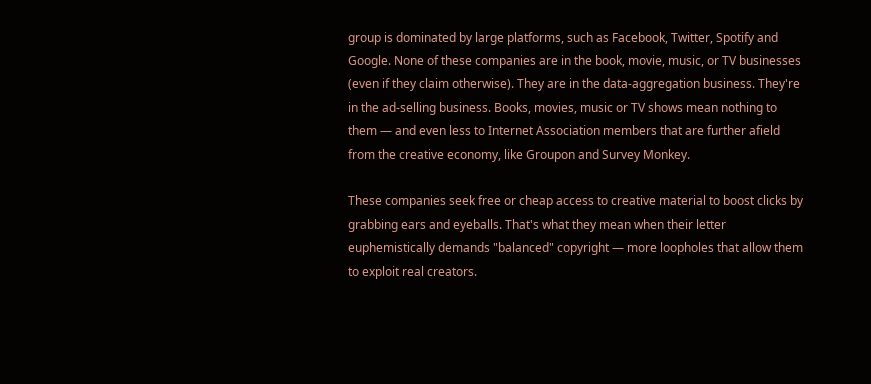group is dominated by large platforms, such as Facebook, Twitter, Spotify and Google. None of these companies are in the book, movie, music, or TV businesses (even if they claim otherwise). They are in the data-aggregation business. They're in the ad-selling business. Books, movies, music or TV shows mean nothing to them — and even less to Internet Association members that are further afield from the creative economy, like Groupon and Survey Monkey.

These companies seek free or cheap access to creative material to boost clicks by grabbing ears and eyeballs. That's what they mean when their letter euphemistically demands "balanced" copyright — more loopholes that allow them to exploit real creators.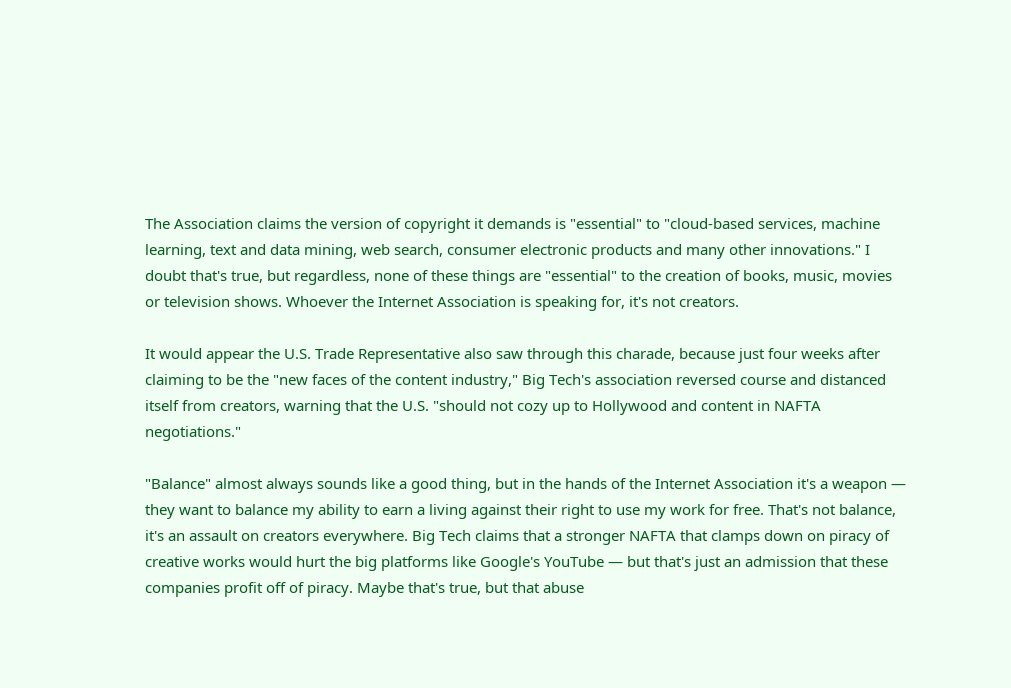The Association claims the version of copyright it demands is "essential" to "cloud-based services, machine learning, text and data mining, web search, consumer electronic products and many other innovations." I doubt that's true, but regardless, none of these things are "essential" to the creation of books, music, movies or television shows. Whoever the Internet Association is speaking for, it's not creators.

It would appear the U.S. Trade Representative also saw through this charade, because just four weeks after claiming to be the "new faces of the content industry," Big Tech's association reversed course and distanced itself from creators, warning that the U.S. "should not cozy up to Hollywood and content in NAFTA negotiations."

"Balance" almost always sounds like a good thing, but in the hands of the Internet Association it's a weapon — they want to balance my ability to earn a living against their right to use my work for free. That's not balance, it's an assault on creators everywhere. Big Tech claims that a stronger NAFTA that clamps down on piracy of creative works would hurt the big platforms like Google's YouTube — but that's just an admission that these companies profit off of piracy. Maybe that's true, but that abuse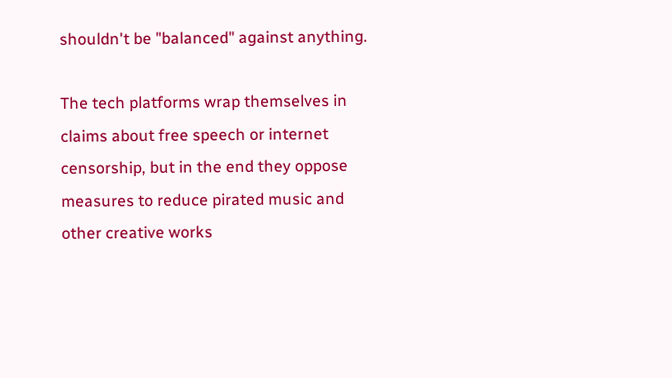shouldn't be "balanced" against anything.

The tech platforms wrap themselves in claims about free speech or internet censorship, but in the end they oppose measures to reduce pirated music and other creative works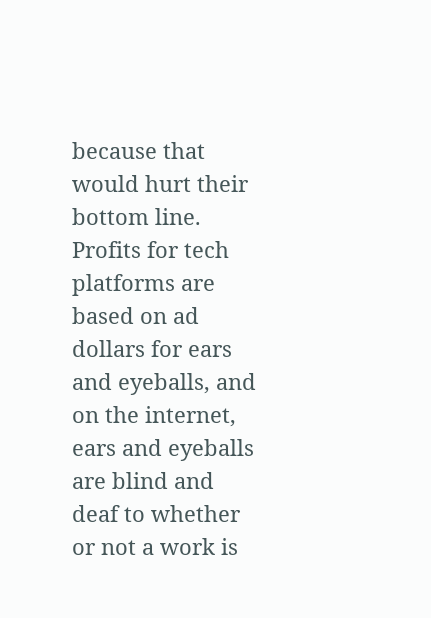because that would hurt their bottom line. Profits for tech platforms are based on ad dollars for ears and eyeballs, and on the internet, ears and eyeballs are blind and deaf to whether or not a work is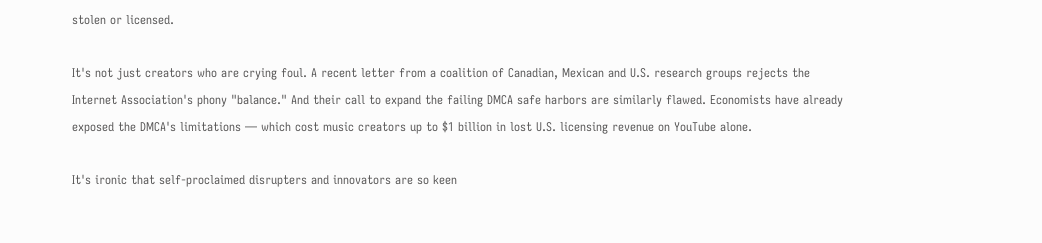stolen or licensed.

It's not just creators who are crying foul. A recent letter from a coalition of Canadian, Mexican and U.S. research groups rejects the Internet Association's phony "balance." And their call to expand the failing DMCA safe harbors are similarly flawed. Economists have already exposed the DMCA's limitations — which cost music creators up to $1 billion in lost U.S. licensing revenue on YouTube alone.

It's ironic that self-proclaimed disrupters and innovators are so keen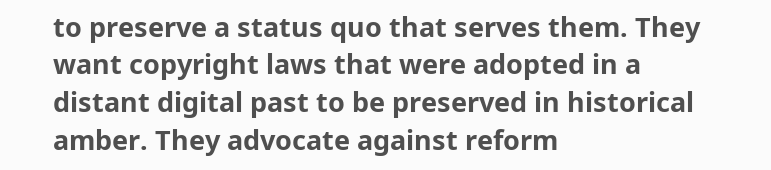to preserve a status quo that serves them. They want copyright laws that were adopted in a distant digital past to be preserved in historical amber. They advocate against reform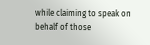while claiming to speak on behalf of those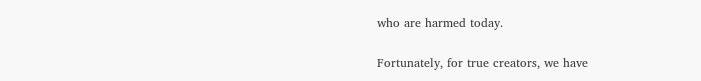who are harmed today.

Fortunately, for true creators, we have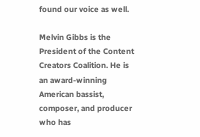found our voice as well.

Melvin Gibbs is the President of the Content Creators Coalition. He is an award-winning American bassist, composer, and producer who has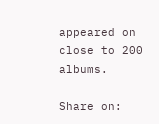appeared on close to 200 albums.

Share on: